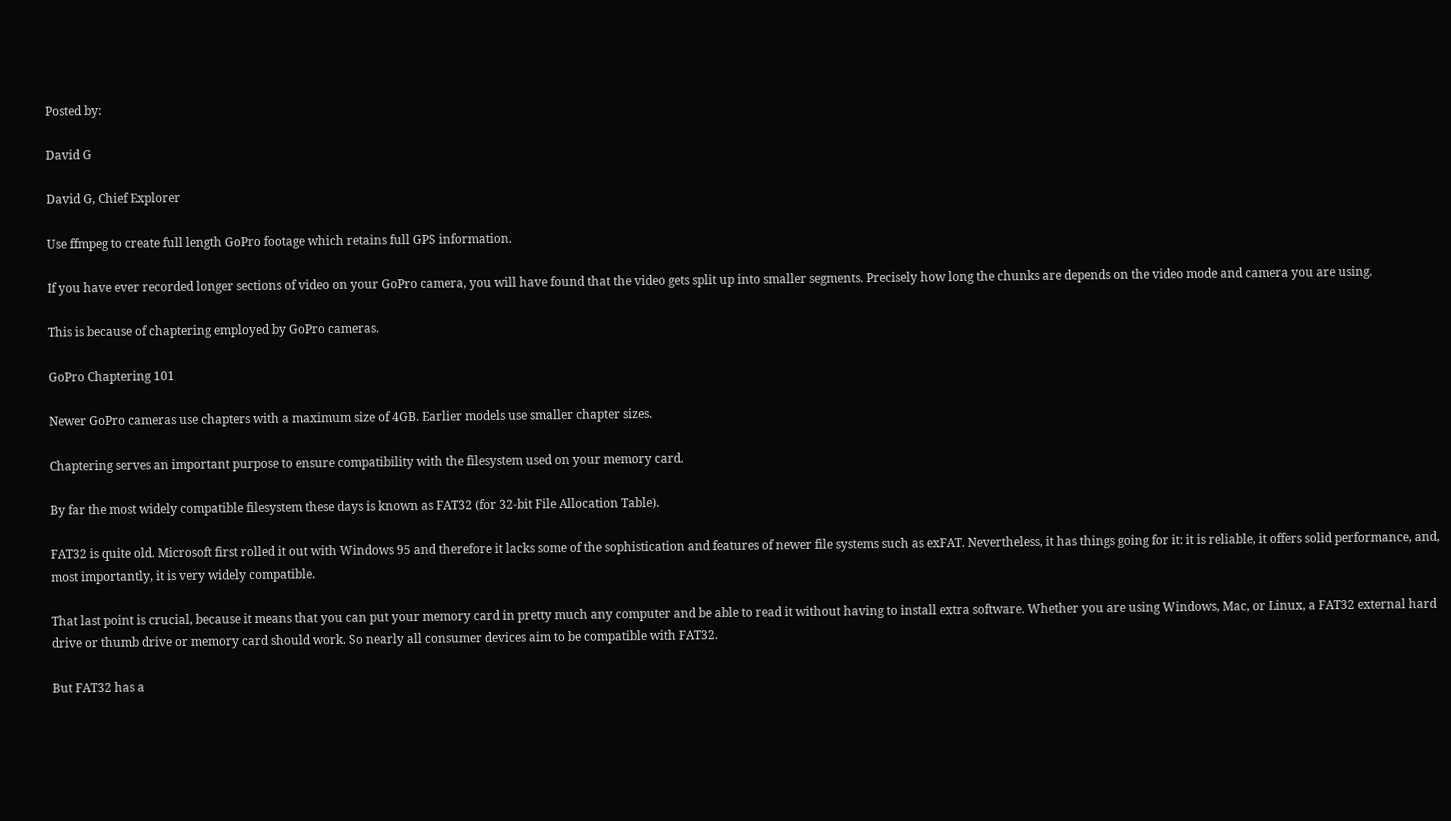Posted by:

David G

David G, Chief Explorer

Use ffmpeg to create full length GoPro footage which retains full GPS information.

If you have ever recorded longer sections of video on your GoPro camera, you will have found that the video gets split up into smaller segments. Precisely how long the chunks are depends on the video mode and camera you are using.

This is because of chaptering employed by GoPro cameras.

GoPro Chaptering 101

Newer GoPro cameras use chapters with a maximum size of 4GB. Earlier models use smaller chapter sizes.

Chaptering serves an important purpose to ensure compatibility with the filesystem used on your memory card.

By far the most widely compatible filesystem these days is known as FAT32 (for 32-bit File Allocation Table).

FAT32 is quite old. Microsoft first rolled it out with Windows 95 and therefore it lacks some of the sophistication and features of newer file systems such as exFAT. Nevertheless, it has things going for it: it is reliable, it offers solid performance, and, most importantly, it is very widely compatible.

That last point is crucial, because it means that you can put your memory card in pretty much any computer and be able to read it without having to install extra software. Whether you are using Windows, Mac, or Linux, a FAT32 external hard drive or thumb drive or memory card should work. So nearly all consumer devices aim to be compatible with FAT32.

But FAT32 has a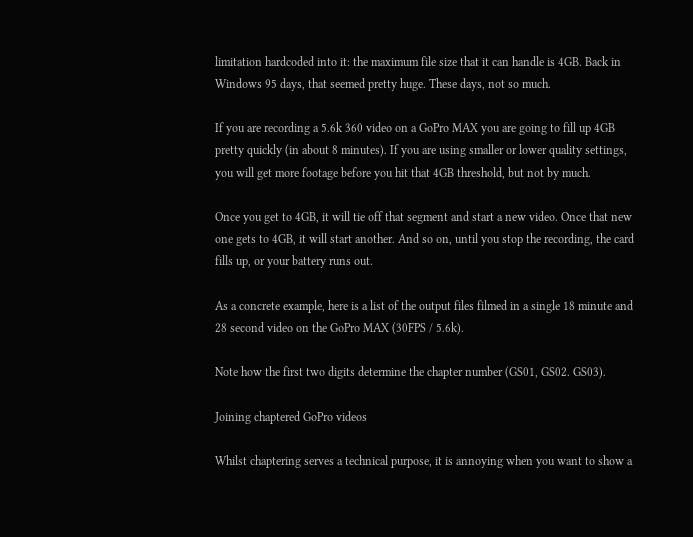limitation hardcoded into it: the maximum file size that it can handle is 4GB. Back in Windows 95 days, that seemed pretty huge. These days, not so much.

If you are recording a 5.6k 360 video on a GoPro MAX you are going to fill up 4GB pretty quickly (in about 8 minutes). If you are using smaller or lower quality settings, you will get more footage before you hit that 4GB threshold, but not by much.

Once you get to 4GB, it will tie off that segment and start a new video. Once that new one gets to 4GB, it will start another. And so on, until you stop the recording, the card fills up, or your battery runs out.

As a concrete example, here is a list of the output files filmed in a single 18 minute and 28 second video on the GoPro MAX (30FPS / 5.6k).

Note how the first two digits determine the chapter number (GS01, GS02. GS03).

Joining chaptered GoPro videos

Whilst chaptering serves a technical purpose, it is annoying when you want to show a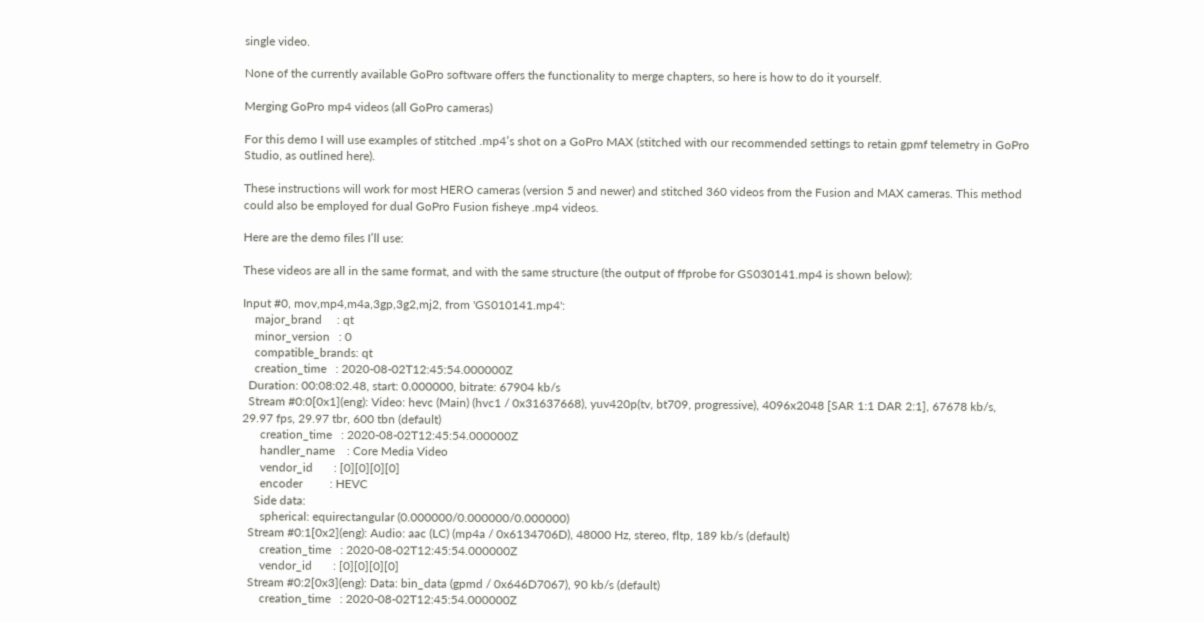single video.

None of the currently available GoPro software offers the functionality to merge chapters, so here is how to do it yourself.

Merging GoPro mp4 videos (all GoPro cameras)

For this demo I will use examples of stitched .mp4’s shot on a GoPro MAX (stitched with our recommended settings to retain gpmf telemetry in GoPro Studio, as outlined here).

These instructions will work for most HERO cameras (version 5 and newer) and stitched 360 videos from the Fusion and MAX cameras. This method could also be employed for dual GoPro Fusion fisheye .mp4 videos.

Here are the demo files I’ll use:

These videos are all in the same format, and with the same structure (the output of ffprobe for GS030141.mp4 is shown below):

Input #0, mov,mp4,m4a,3gp,3g2,mj2, from 'GS010141.mp4':
    major_brand     : qt
    minor_version   : 0
    compatible_brands: qt
    creation_time   : 2020-08-02T12:45:54.000000Z
  Duration: 00:08:02.48, start: 0.000000, bitrate: 67904 kb/s
  Stream #0:0[0x1](eng): Video: hevc (Main) (hvc1 / 0x31637668), yuv420p(tv, bt709, progressive), 4096x2048 [SAR 1:1 DAR 2:1], 67678 kb/s, 29.97 fps, 29.97 tbr, 600 tbn (default)
      creation_time   : 2020-08-02T12:45:54.000000Z
      handler_name    : Core Media Video
      vendor_id       : [0][0][0][0]
      encoder         : HEVC
    Side data:
      spherical: equirectangular (0.000000/0.000000/0.000000)
  Stream #0:1[0x2](eng): Audio: aac (LC) (mp4a / 0x6134706D), 48000 Hz, stereo, fltp, 189 kb/s (default)
      creation_time   : 2020-08-02T12:45:54.000000Z
      vendor_id       : [0][0][0][0]
  Stream #0:2[0x3](eng): Data: bin_data (gpmd / 0x646D7067), 90 kb/s (default)
      creation_time   : 2020-08-02T12:45:54.000000Z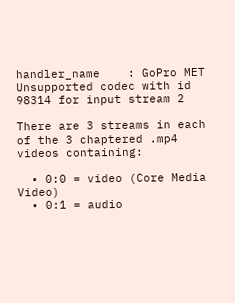handler_name    : GoPro MET
Unsupported codec with id 98314 for input stream 2

There are 3 streams in each of the 3 chaptered .mp4 videos containing:

  • 0:0 = video (Core Media Video)
  • 0:1 = audio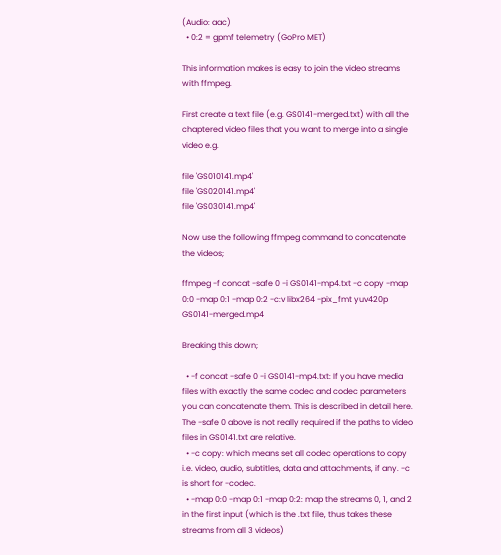(Audio: aac)
  • 0:2 = gpmf telemetry (GoPro MET)

This information makes is easy to join the video streams with ffmpeg.

First create a text file (e.g. GS0141-merged.txt) with all the chaptered video files that you want to merge into a single video e.g.

file 'GS010141.mp4'
file 'GS020141.mp4'
file 'GS030141.mp4'

Now use the following ffmpeg command to concatenate the videos;

ffmpeg -f concat -safe 0 -i GS0141-mp4.txt -c copy -map 0:0 -map 0:1 -map 0:2 -c:v libx264 -pix_fmt yuv420p GS0141-merged.mp4

Breaking this down;

  • -f concat -safe 0 -i GS0141-mp4.txt: If you have media files with exactly the same codec and codec parameters you can concatenate them. This is described in detail here. The -safe 0 above is not really required if the paths to video files in GS0141.txt are relative.
  • -c copy: which means set all codec operations to copy i.e. video, audio, subtitles, data and attachments, if any. -c is short for -codec.
  • -map 0:0 -map 0:1 -map 0:2: map the streams 0, 1, and 2 in the first input (which is the .txt file, thus takes these streams from all 3 videos)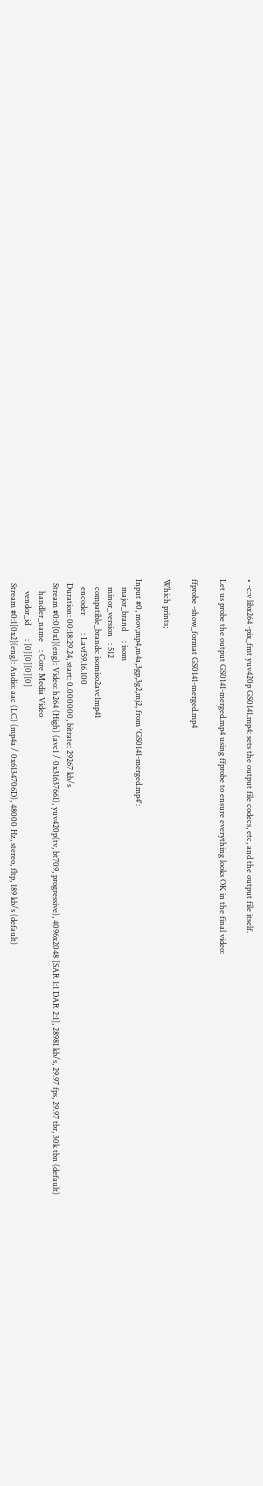• -c:v libx264 -pix_fmt yuv420p GS0141.mp4: sets the output file codecs, etc, and the output file itself.

Let us probe the output GS0141-merged.mp4 using ffprobe to ensure everything looks OK in the final video:

ffprobe -show_format GS0141-merged.mp4

Which prints;

Input #0, mov,mp4,m4a,3gp,3g2,mj2, from 'GS0141-merged.mp4':
    major_brand     : isom
    minor_version   : 512
    compatible_brands: isomiso2avc1mp41
    encoder         : Lavf59.16.100
  Duration: 00:18:29.24, start: 0.000000, bitrate: 29267 kb/s
  Stream #0:0[0x1](eng): Video: h264 (High) (avc1 / 0x31637661), yuv420p(tv, bt709, progressive), 4096x2048 [SAR 1:1 DAR 2:1], 28981 kb/s, 29.97 fps, 29.97 tbr, 30k tbn (default)
      handler_name    : Core Media Video
      vendor_id       : [0][0][0][0]
  Stream #0:1[0x2](eng): Audio: aac (LC) (mp4a / 0x6134706D), 48000 Hz, stereo, fltp, 189 kb/s (default)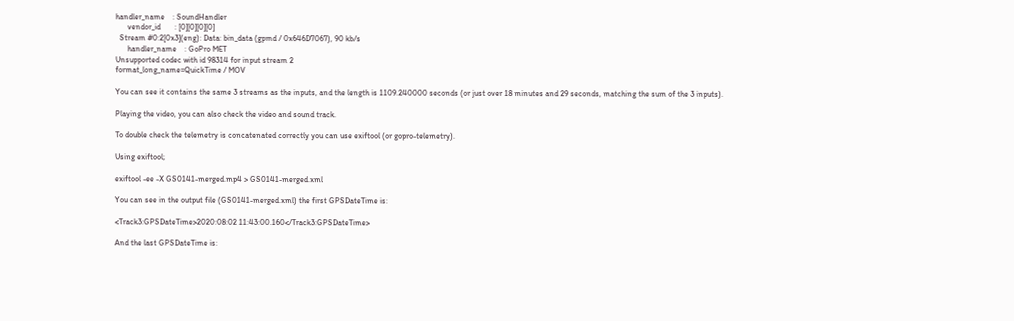handler_name    : SoundHandler
      vendor_id       : [0][0][0][0]
  Stream #0:2[0x3](eng): Data: bin_data (gpmd / 0x646D7067), 90 kb/s
      handler_name    : GoPro MET
Unsupported codec with id 98314 for input stream 2
format_long_name=QuickTime / MOV

You can see it contains the same 3 streams as the inputs, and the length is 1109.240000 seconds (or just over 18 minutes and 29 seconds, matching the sum of the 3 inputs).

Playing the video, you can also check the video and sound track.

To double check the telemetry is concatenated correctly you can use exiftool (or gopro-telemetry).

Using exiftool;

exiftool -ee -X GS0141-merged.mp4 > GS0141-merged.xml

You can see in the output file (GS0141-merged.xml) the first GPSDateTime is:

<Track3:GPSDateTime>2020:08:02 11:43:00.160</Track3:GPSDateTime>

And the last GPSDateTime is: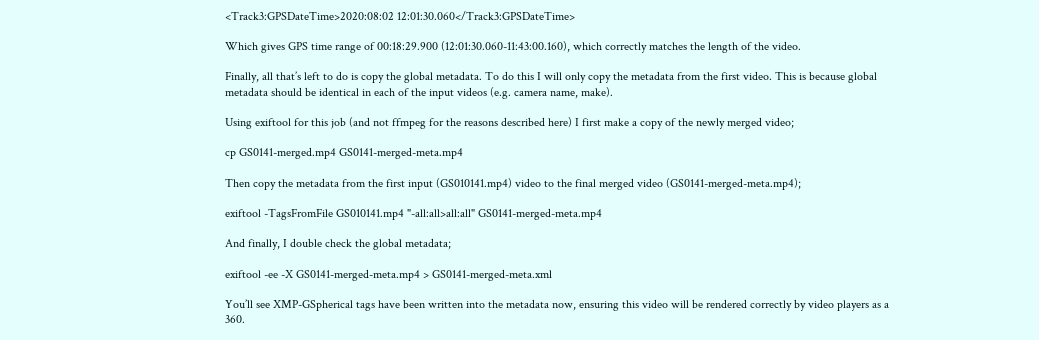<Track3:GPSDateTime>2020:08:02 12:01:30.060</Track3:GPSDateTime>

Which gives GPS time range of 00:18:29.900 (12:01:30.060-11:43:00.160), which correctly matches the length of the video.

Finally, all that’s left to do is copy the global metadata. To do this I will only copy the metadata from the first video. This is because global metadata should be identical in each of the input videos (e.g. camera name, make).

Using exiftool for this job (and not ffmpeg for the reasons described here) I first make a copy of the newly merged video;

cp GS0141-merged.mp4 GS0141-merged-meta.mp4

Then copy the metadata from the first input (GS010141.mp4) video to the final merged video (GS0141-merged-meta.mp4);

exiftool -TagsFromFile GS010141.mp4 "-all:all>all:all" GS0141-merged-meta.mp4

And finally, I double check the global metadata;

exiftool -ee -X GS0141-merged-meta.mp4 > GS0141-merged-meta.xml

You’ll see XMP-GSpherical tags have been written into the metadata now, ensuring this video will be rendered correctly by video players as a 360.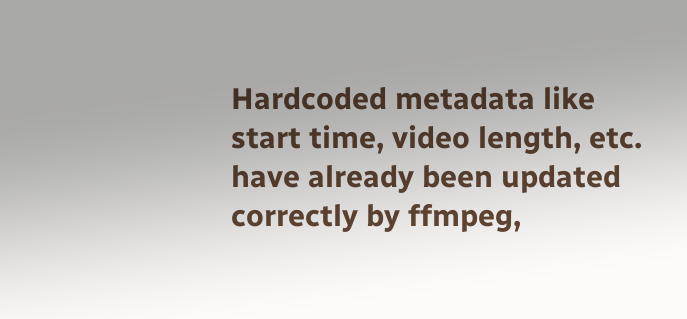Hardcoded metadata like start time, video length, etc. have already been updated correctly by ffmpeg,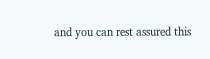and you can rest assured this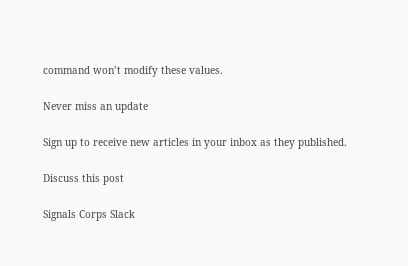command won’t modify these values.

Never miss an update

Sign up to receive new articles in your inbox as they published.

Discuss this post

Signals Corps Slack